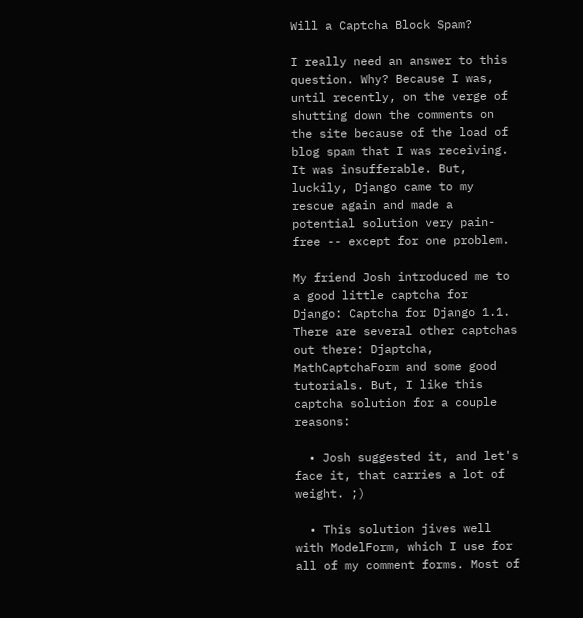Will a Captcha Block Spam?

I really need an answer to this question. Why? Because I was, until recently, on the verge of shutting down the comments on the site because of the load of blog spam that I was receiving. It was insufferable. But, luckily, Django came to my rescue again and made a potential solution very pain-free -- except for one problem.

My friend Josh introduced me to a good little captcha for Django: Captcha for Django 1.1. There are several other captchas out there: Djaptcha, MathCaptchaForm and some good tutorials. But, I like this captcha solution for a couple reasons:

  • Josh suggested it, and let's face it, that carries a lot of weight. ;)

  • This solution jives well with ModelForm, which I use for all of my comment forms. Most of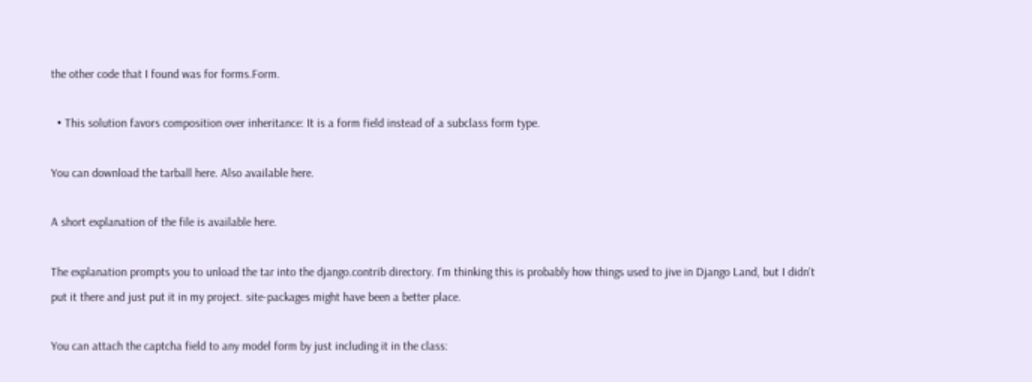the other code that I found was for forms.Form.

  • This solution favors composition over inheritance: It is a form field instead of a subclass form type.

You can download the tarball here. Also available here.

A short explanation of the file is available here.

The explanation prompts you to unload the tar into the django.contrib directory. I'm thinking this is probably how things used to jive in Django Land, but I didn't put it there and just put it in my project. site-packages might have been a better place.

You can attach the captcha field to any model form by just including it in the class: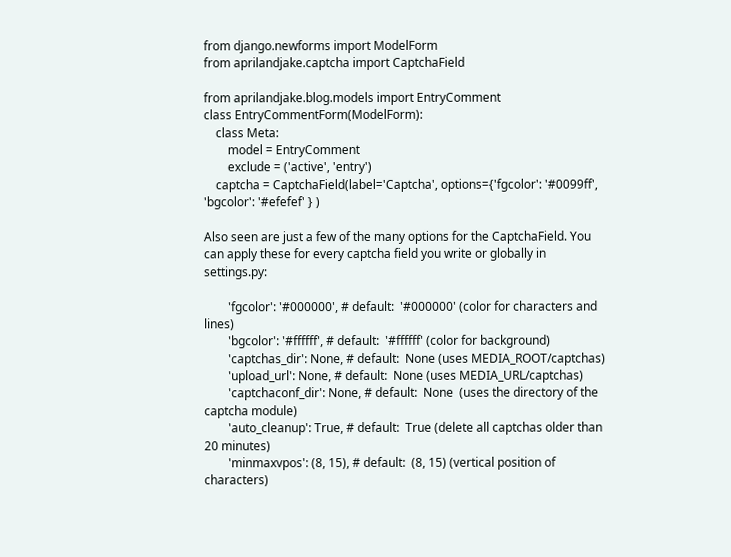from django.newforms import ModelForm
from aprilandjake.captcha import CaptchaField

from aprilandjake.blog.models import EntryComment
class EntryCommentForm(ModelForm):
    class Meta:
        model = EntryComment
        exclude = ('active', 'entry')
    captcha = CaptchaField(label='Captcha', options={'fgcolor': '#0099ff', 'bgcolor': '#efefef' } )

Also seen are just a few of the many options for the CaptchaField. You can apply these for every captcha field you write or globally in settings.py:

        'fgcolor': '#000000', # default:  '#000000' (color for characters and lines)
        'bgcolor': '#ffffff', # default:  '#ffffff' (color for background)
        'captchas_dir': None, # default:  None (uses MEDIA_ROOT/captchas)
        'upload_url': None, # default:  None (uses MEDIA_URL/captchas)
        'captchaconf_dir': None, # default:  None  (uses the directory of the captcha module)
        'auto_cleanup': True, # default:  True (delete all captchas older than 20 minutes)
        'minmaxvpos': (8, 15), # default:  (8, 15) (vertical position of characters)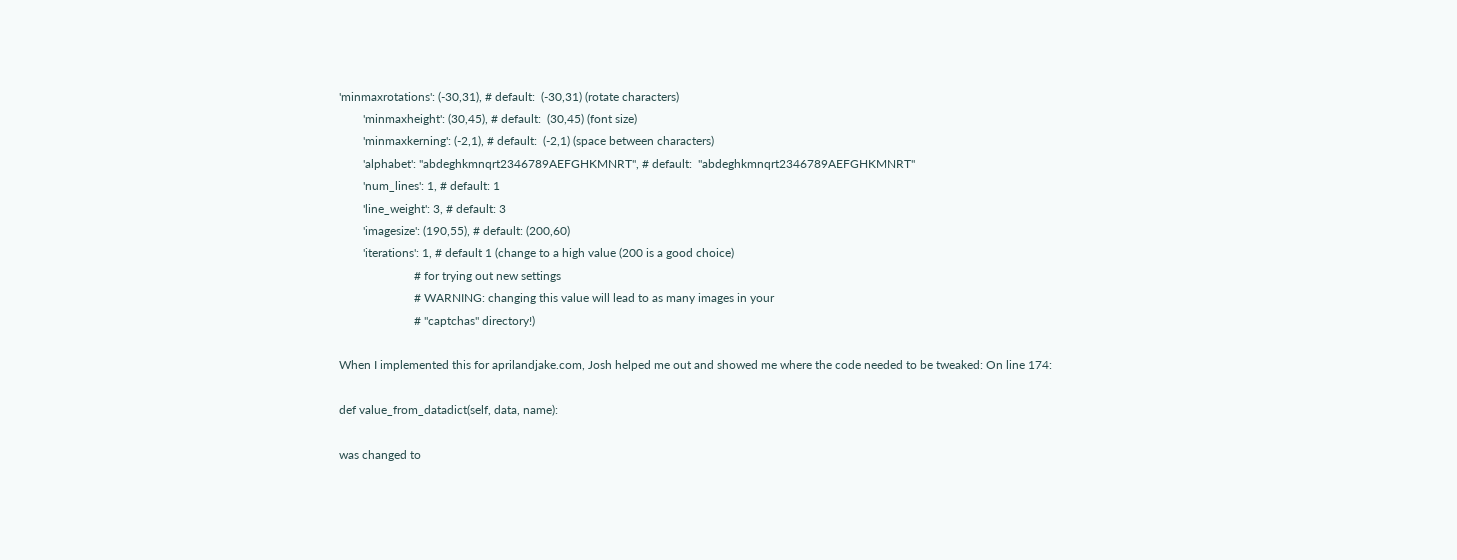'minmaxrotations': (-30,31), # default:  (-30,31) (rotate characters)
        'minmaxheight': (30,45), # default:  (30,45) (font size)
        'minmaxkerning': (-2,1), # default:  (-2,1) (space between characters)
        'alphabet': "abdeghkmnqrt2346789AEFGHKMNRT", # default:  "abdeghkmnqrt2346789AEFGHKMNRT"
        'num_lines': 1, # default: 1
        'line_weight': 3, # default: 3
        'imagesize': (190,55), # default: (200,60)
        'iterations': 1, # default 1 (change to a high value (200 is a good choice)
                         # for trying out new settings
                         # WARNING: changing this value will lead to as many images in your
                         # "captchas" directory!)

When I implemented this for aprilandjake.com, Josh helped me out and showed me where the code needed to be tweaked: On line 174:

def value_from_datadict(self, data, name):

was changed to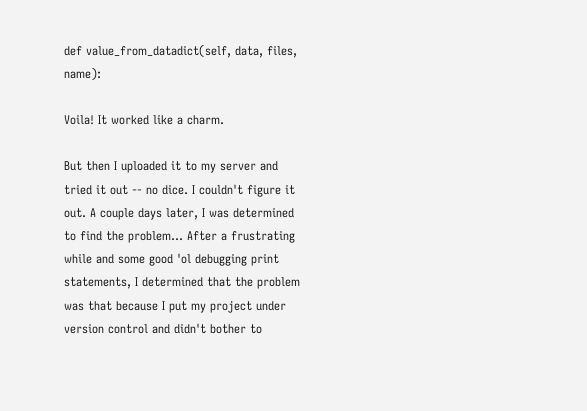def value_from_datadict(self, data, files, name):

Voila! It worked like a charm.

But then I uploaded it to my server and tried it out -- no dice. I couldn't figure it out. A couple days later, I was determined to find the problem... After a frustrating while and some good 'ol debugging print statements, I determined that the problem was that because I put my project under version control and didn't bother to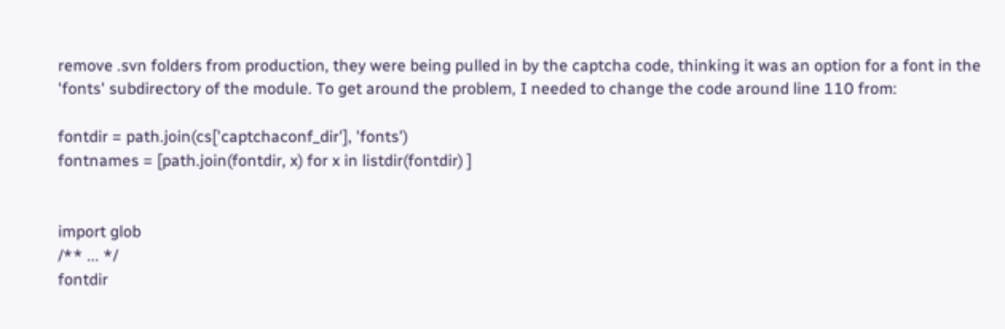remove .svn folders from production, they were being pulled in by the captcha code, thinking it was an option for a font in the 'fonts' subdirectory of the module. To get around the problem, I needed to change the code around line 110 from:

fontdir = path.join(cs['captchaconf_dir'], 'fonts')
fontnames = [path.join(fontdir, x) for x in listdir(fontdir) ]


import glob
/** ... */
fontdir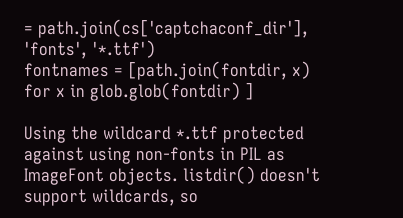= path.join(cs['captchaconf_dir'], 'fonts', '*.ttf')
fontnames = [path.join(fontdir, x) for x in glob.glob(fontdir) ]

Using the wildcard *.ttf protected against using non-fonts in PIL as ImageFont objects. listdir() doesn't support wildcards, so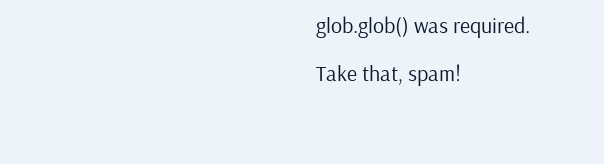glob.glob() was required.

Take that, spam!